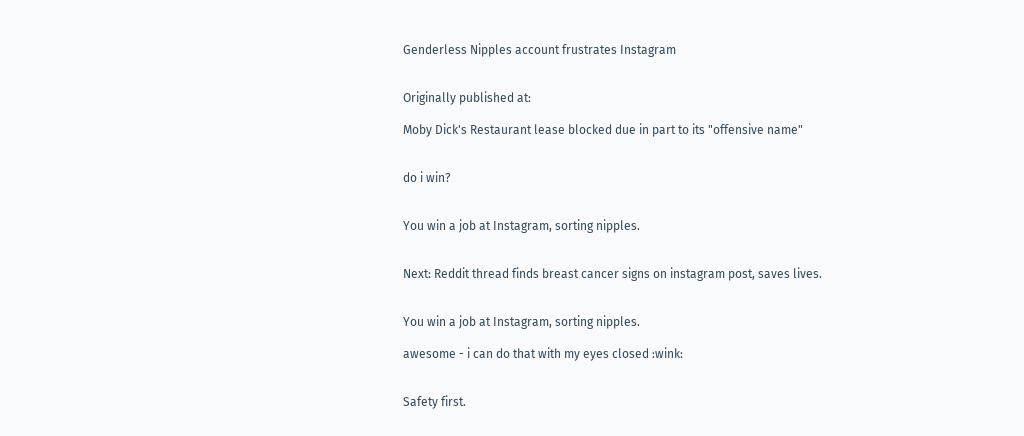Genderless Nipples account frustrates Instagram


Originally published at:

Moby Dick's Restaurant lease blocked due in part to its "offensive name"


do i win?


You win a job at Instagram, sorting nipples.


Next: Reddit thread finds breast cancer signs on instagram post, saves lives.


You win a job at Instagram, sorting nipples.

awesome - i can do that with my eyes closed :wink:


Safety first.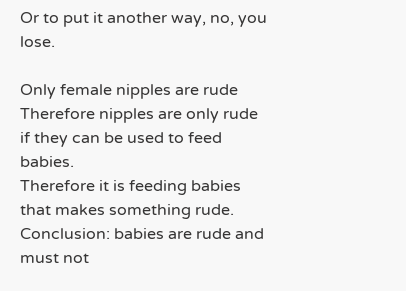Or to put it another way, no, you lose.

Only female nipples are rude
Therefore nipples are only rude if they can be used to feed babies.
Therefore it is feeding babies that makes something rude.
Conclusion: babies are rude and must not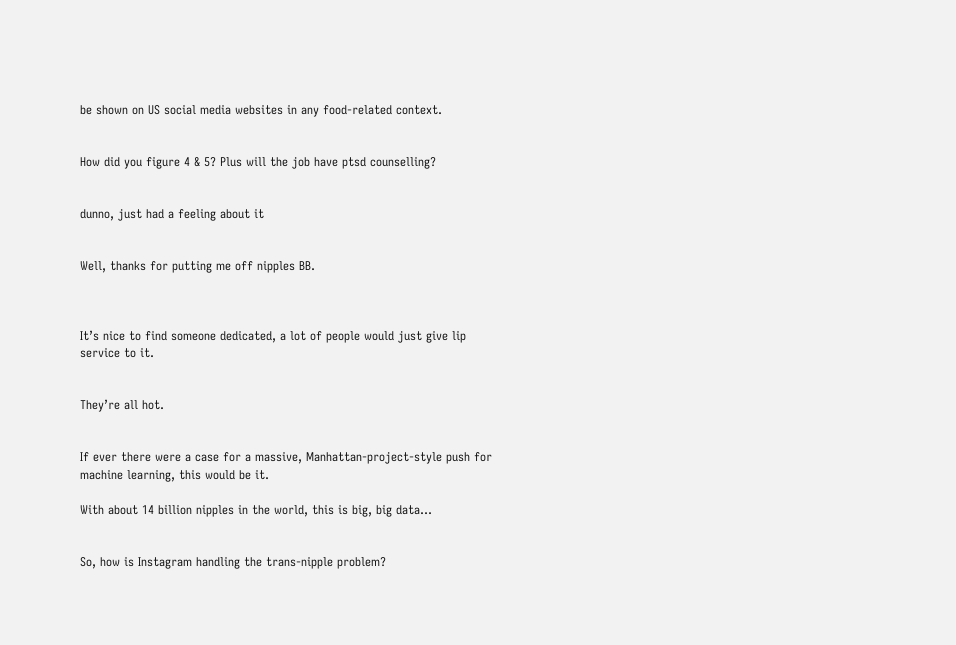be shown on US social media websites in any food-related context.


How did you figure 4 & 5? Plus will the job have ptsd counselling?


dunno, just had a feeling about it


Well, thanks for putting me off nipples BB.



It’s nice to find someone dedicated, a lot of people would just give lip service to it.


They’re all hot.


If ever there were a case for a massive, Manhattan-project-style push for machine learning, this would be it.

With about 14 billion nipples in the world, this is big, big data…


So, how is Instagram handling the trans-nipple problem?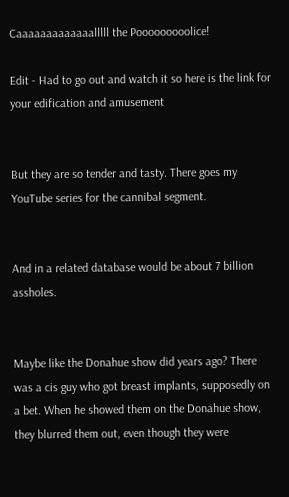Caaaaaaaaaaaaalllll the Pooooooooolice!

Edit - Had to go out and watch it so here is the link for your edification and amusement


But they are so tender and tasty. There goes my YouTube series for the cannibal segment.


And in a related database would be about 7 billion assholes.


Maybe like the Donahue show did years ago? There was a cis guy who got breast implants, supposedly on a bet. When he showed them on the Donahue show, they blurred them out, even though they were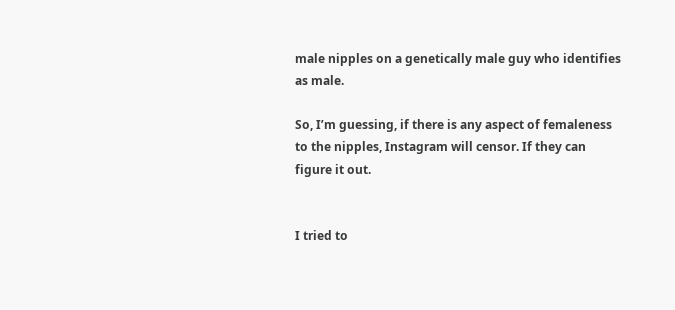male nipples on a genetically male guy who identifies as male.

So, I’m guessing, if there is any aspect of femaleness to the nipples, Instagram will censor. If they can figure it out.


I tried to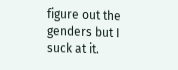figure out the genders but I suck at it.